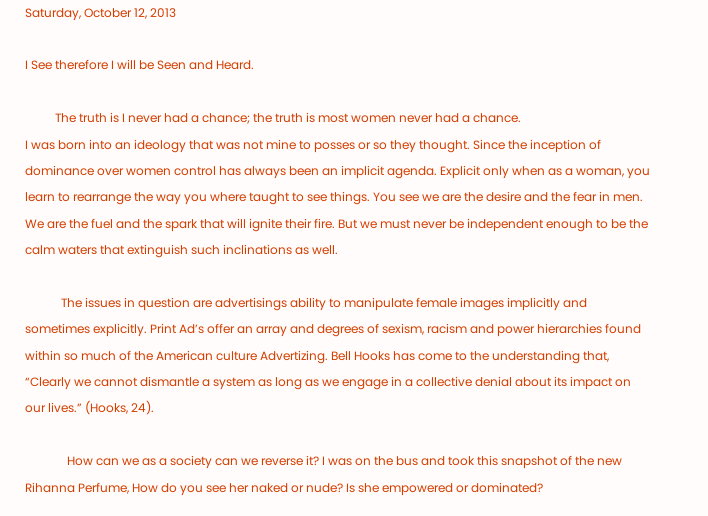Saturday, October 12, 2013

I See therefore I will be Seen and Heard.

          The truth is I never had a chance; the truth is most women never had a chance.
I was born into an ideology that was not mine to posses or so they thought. Since the inception of dominance over women control has always been an implicit agenda. Explicit only when as a woman, you learn to rearrange the way you where taught to see things. You see we are the desire and the fear in men. We are the fuel and the spark that will ignite their fire. But we must never be independent enough to be the calm waters that extinguish such inclinations as well.

            The issues in question are advertisings ability to manipulate female images implicitly and sometimes explicitly. Print Ad’s offer an array and degrees of sexism, racism and power hierarchies found within so much of the American culture Advertizing. Bell Hooks has come to the understanding that,  “Clearly we cannot dismantle a system as long as we engage in a collective denial about its impact on our lives.” (Hooks, 24).

              How can we as a society can we reverse it? I was on the bus and took this snapshot of the new Rihanna Perfume, How do you see her naked or nude? Is she empowered or dominated?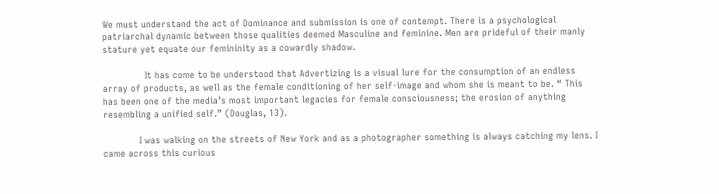We must understand the act of Dominance and submission is one of contempt. There is a psychological patriarchal dynamic between those qualities deemed Masculine and feminine. Men are prideful of their manly stature yet equate our femininity as a cowardly shadow.

              It has come to be understood that Advertizing is a visual lure for the consumption of an endless array of products, as well as the female conditioning of her self-image and whom she is meant to be. “ This has been one of the media’s most important legacies for female consciousness; the erosion of anything resembling a unified self.” (Douglas, 13).

            I was walking on the streets of New York and as a photographer something is always catching my lens. I came across this curious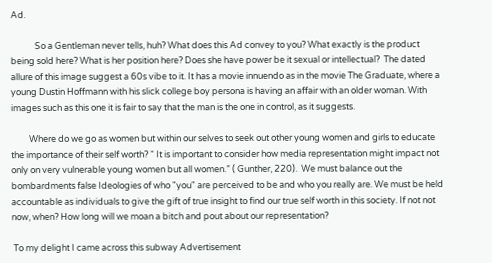Ad.

            So a Gentleman never tells, huh? What does this Ad convey to you? What exactly is the product being sold here? What is her position here? Does she have power be it sexual or intellectual?  The dated allure of this image suggest a 60s vibe to it. It has a movie innuendo as in the movie The Graduate, where a young Dustin Hoffmann with his slick college boy persona is having an affair with an older woman. With images such as this one it is fair to say that the man is the one in control, as it suggests.

         Where do we go as women but within our selves to seek out other young women and girls to educate the importance of their self worth? “ It is important to consider how media representation might impact not only on very vulnerable young women but all women.” ( Gunther, 220).  We must balance out the bombardments false Ideologies of who "you" are perceived to be and who you really are. We must be held accountable as individuals to give the gift of true insight to find our true self worth in this society. If not not now, when? How long will we moan a bitch and pout about our representation?

 To my delight I came across this subway Advertisement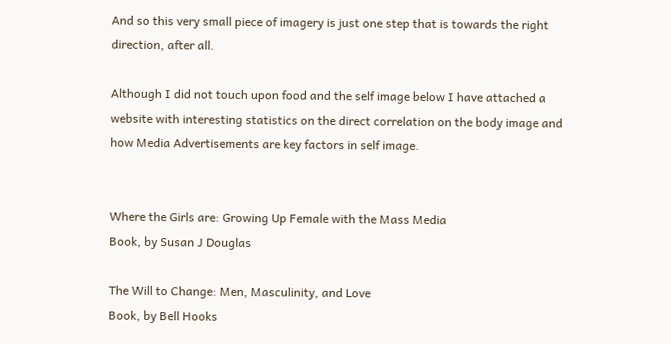And so this very small piece of imagery is just one step that is towards the right direction, after all.

Although I did not touch upon food and the self image below I have attached a website with interesting statistics on the direct correlation on the body image and how Media Advertisements are key factors in self image.


Where the Girls are: Growing Up Female with the Mass Media
Book, by Susan J Douglas

The Will to Change: Men, Masculinity, and Love
Book, by Bell Hooks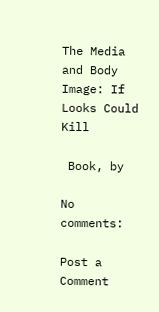The Media and Body Image: If Looks Could Kill

 Book, by

No comments:

Post a Comment